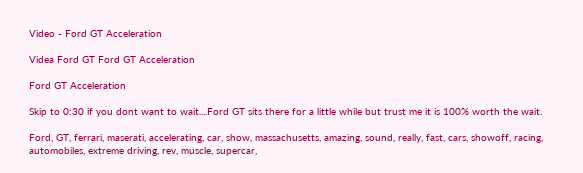Video - Ford GT Acceleration

Videa Ford GT Ford GT Acceleration

Ford GT Acceleration

Skip to 0:30 if you dont want to wait....Ford GT sits there for a little while but trust me it is 100% worth the wait.

Ford, GT, ferrari, maserati, accelerating, car, show, massachusetts, amazing, sound, really, fast, cars, showoff, racing, automobiles, extreme driving, rev, muscle, supercar,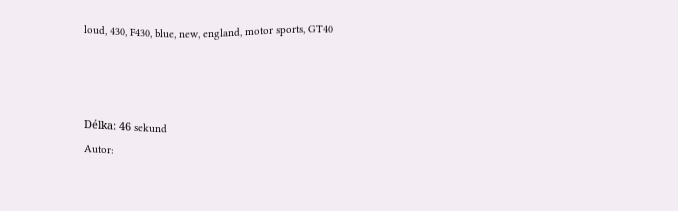loud, 430, F430, blue, new, england, motor sports, GT40



Délka: 46 sekund
Autor: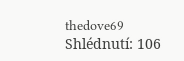thedove69
Shlédnutí: 106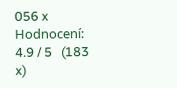056 x
Hodnocení: 4.9 / 5   (183 x)